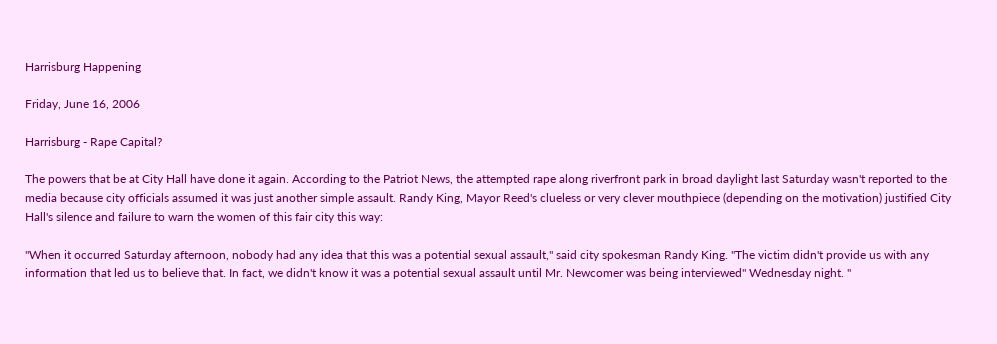Harrisburg Happening

Friday, June 16, 2006

Harrisburg - Rape Capital?

The powers that be at City Hall have done it again. According to the Patriot News, the attempted rape along riverfront park in broad daylight last Saturday wasn't reported to the media because city officials assumed it was just another simple assault. Randy King, Mayor Reed's clueless or very clever mouthpiece (depending on the motivation) justified City Hall's silence and failure to warn the women of this fair city this way:

"When it occurred Saturday afternoon, nobody had any idea that this was a potential sexual assault," said city spokesman Randy King. "The victim didn't provide us with any information that led us to believe that. In fact, we didn't know it was a potential sexual assault until Mr. Newcomer was being interviewed" Wednesday night. "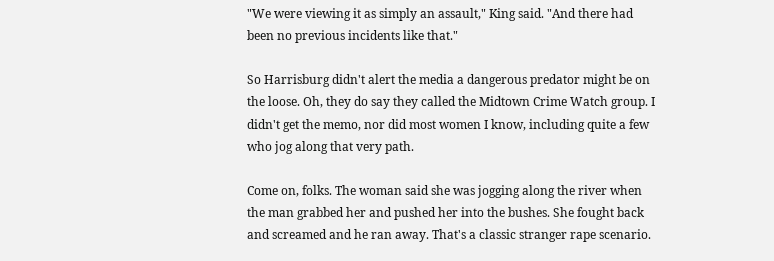"We were viewing it as simply an assault," King said. "And there had been no previous incidents like that."

So Harrisburg didn't alert the media a dangerous predator might be on the loose. Oh, they do say they called the Midtown Crime Watch group. I didn't get the memo, nor did most women I know, including quite a few who jog along that very path.

Come on, folks. The woman said she was jogging along the river when the man grabbed her and pushed her into the bushes. She fought back and screamed and he ran away. That's a classic stranger rape scenario.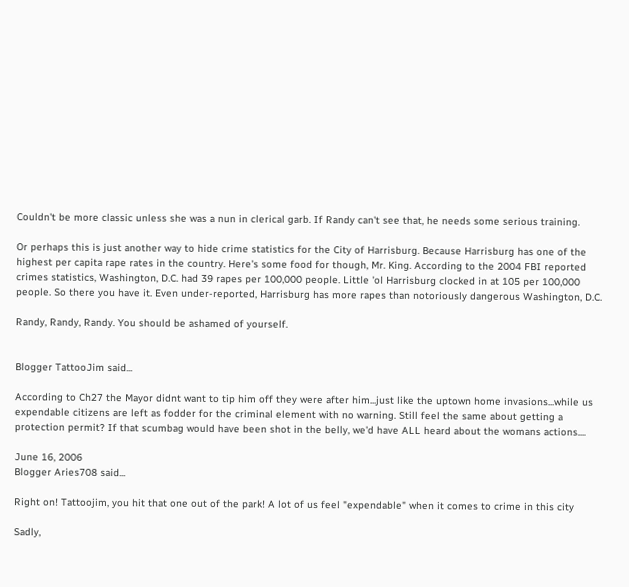Couldn't be more classic unless she was a nun in clerical garb. If Randy can't see that, he needs some serious training.

Or perhaps this is just another way to hide crime statistics for the City of Harrisburg. Because Harrisburg has one of the highest per capita rape rates in the country. Here's some food for though, Mr. King. According to the 2004 FBI reported crimes statistics, Washington, D.C. had 39 rapes per 100,000 people. Little 'ol Harrisburg clocked in at 105 per 100,000 people. So there you have it. Even under-reported, Harrisburg has more rapes than notoriously dangerous Washington, D.C.

Randy, Randy, Randy. You should be ashamed of yourself.


Blogger TattooJim said...

According to Ch27 the Mayor didnt want to tip him off they were after him...just like the uptown home invasions...while us expendable citizens are left as fodder for the criminal element with no warning. Still feel the same about getting a protection permit? If that scumbag would have been shot in the belly, we'd have ALL heard about the womans actions....

June 16, 2006
Blogger Aries708 said...

Right on! Tattoojim, you hit that one out of the park! A lot of us feel "expendable" when it comes to crime in this city

Sadly,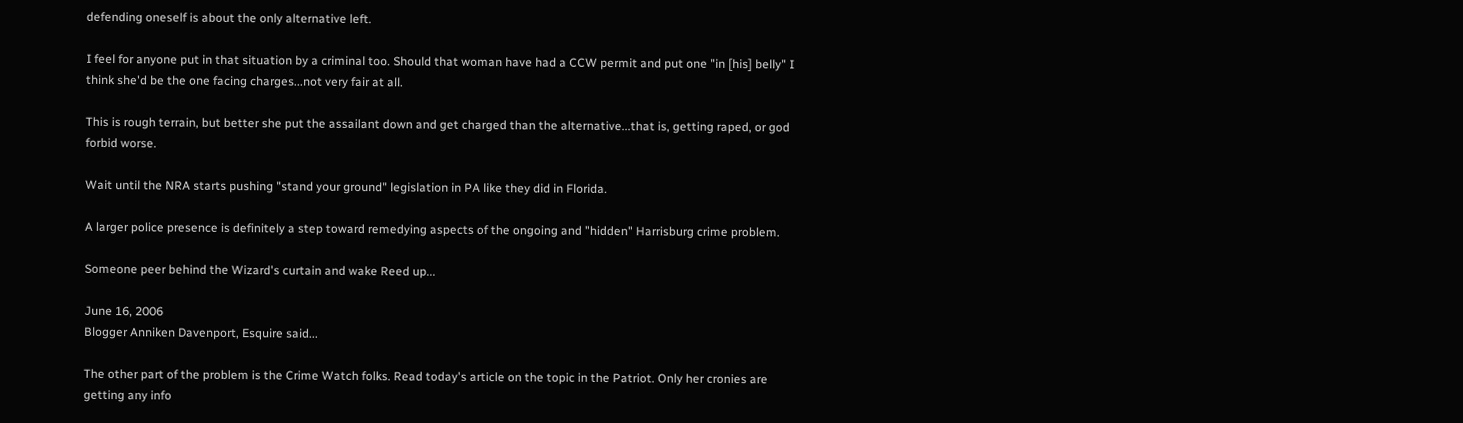defending oneself is about the only alternative left.

I feel for anyone put in that situation by a criminal too. Should that woman have had a CCW permit and put one "in [his] belly" I think she'd be the one facing charges...not very fair at all.

This is rough terrain, but better she put the assailant down and get charged than the alternative...that is, getting raped, or god forbid worse.

Wait until the NRA starts pushing "stand your ground" legislation in PA like they did in Florida.

A larger police presence is definitely a step toward remedying aspects of the ongoing and "hidden" Harrisburg crime problem.

Someone peer behind the Wizard's curtain and wake Reed up...

June 16, 2006
Blogger Anniken Davenport, Esquire said...

The other part of the problem is the Crime Watch folks. Read today's article on the topic in the Patriot. Only her cronies are getting any info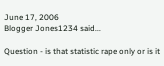June 17, 2006
Blogger Jones1234 said...

Question - is that statistic rape only or is it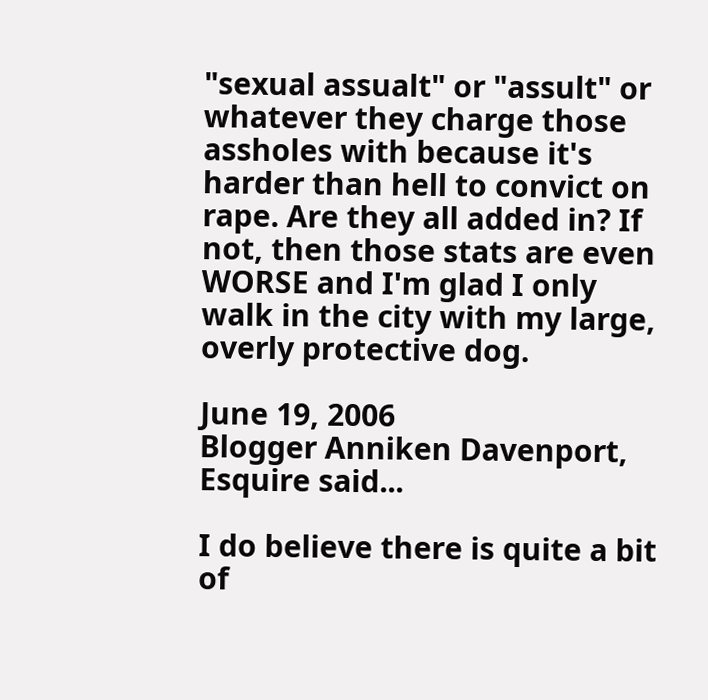"sexual assualt" or "assult" or whatever they charge those assholes with because it's harder than hell to convict on rape. Are they all added in? If not, then those stats are even WORSE and I'm glad I only walk in the city with my large, overly protective dog.

June 19, 2006
Blogger Anniken Davenport, Esquire said...

I do believe there is quite a bit of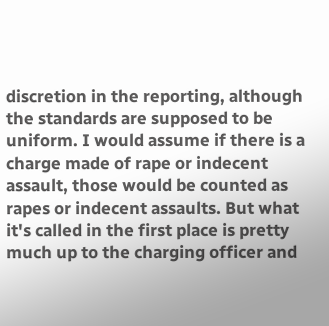discretion in the reporting, although the standards are supposed to be uniform. I would assume if there is a charge made of rape or indecent assault, those would be counted as rapes or indecent assaults. But what it's called in the first place is pretty much up to the charging officer and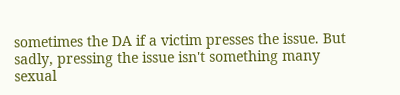sometimes the DA if a victim presses the issue. But sadly, pressing the issue isn't something many sexual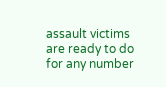assault victims are ready to do for any number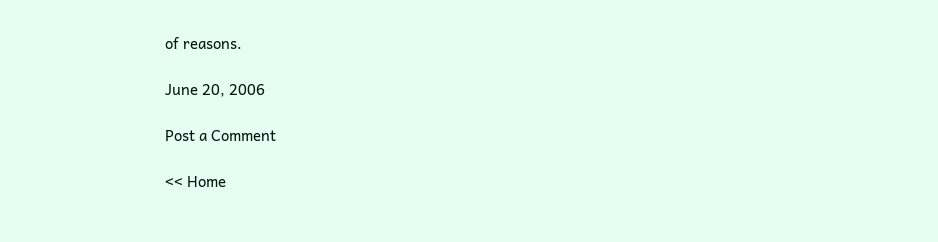of reasons.

June 20, 2006

Post a Comment

<< Home